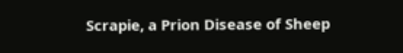Scrapie, a Prion Disease of Sheep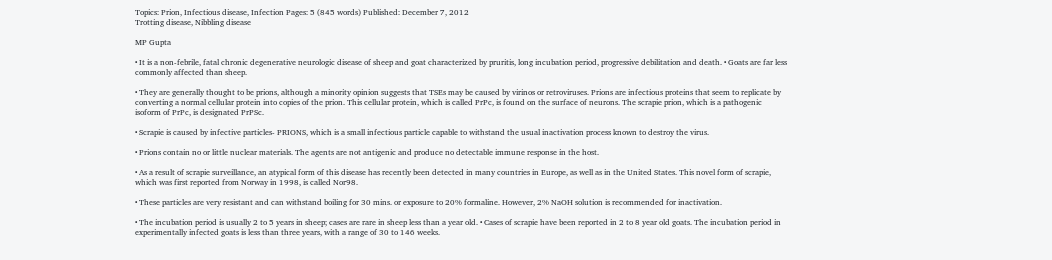Topics: Prion, Infectious disease, Infection Pages: 5 (845 words) Published: December 7, 2012
Trotting disease, Nibbling disease

MP Gupta

• It is a non-febrile, fatal chronic degenerative neurologic disease of sheep and goat characterized by pruritis, long incubation period, progressive debilitation and death. • Goats are far less commonly affected than sheep.

• They are generally thought to be prions, although a minority opinion suggests that TSEs may be caused by virinos or retroviruses. Prions are infectious proteins that seem to replicate by converting a normal cellular protein into copies of the prion. This cellular protein, which is called PrPc, is found on the surface of neurons. The scrapie prion, which is a pathogenic isoform of PrPc, is designated PrPSc.

• Scrapie is caused by infective particles- PRIONS, which is a small infectious particle capable to withstand the usual inactivation process known to destroy the virus.

• Prions contain no or little nuclear materials. The agents are not antigenic and produce no detectable immune response in the host.

• As a result of scrapie surveillance, an atypical form of this disease has recently been detected in many countries in Europe, as well as in the United States. This novel form of scrapie, which was first reported from Norway in 1998, is called Nor98.

• These particles are very resistant and can withstand boiling for 30 mins. or exposure to 20% formaline. However, 2% NaOH solution is recommended for inactivation.

• The incubation period is usually 2 to 5 years in sheep; cases are rare in sheep less than a year old. • Cases of scrapie have been reported in 2 to 8 year old goats. The incubation period in experimentally infected goats is less than three years, with a range of 30 to 146 weeks.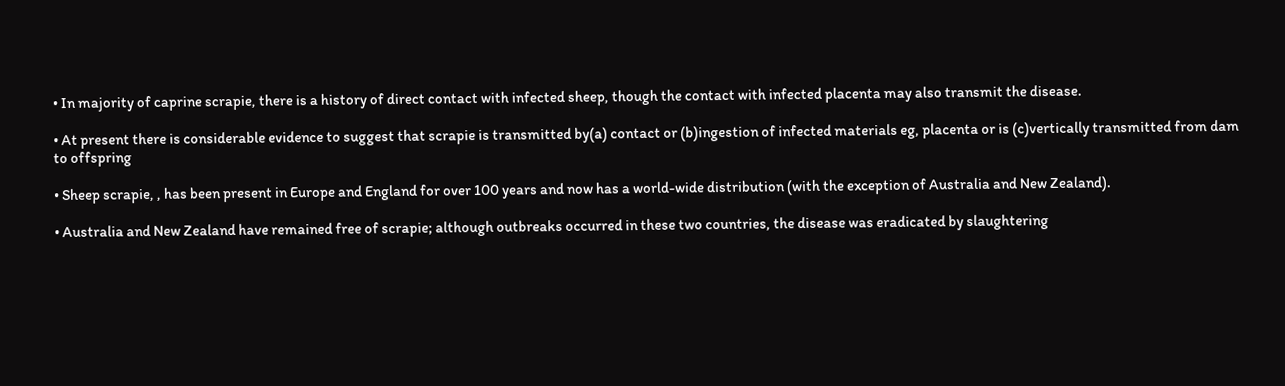• In majority of caprine scrapie, there is a history of direct contact with infected sheep, though the contact with infected placenta may also transmit the disease.

• At present there is considerable evidence to suggest that scrapie is transmitted by(a) contact or (b)ingestion of infected materials eg, placenta or is (c)vertically transmitted from dam to offspring

• Sheep scrapie, , has been present in Europe and England for over 100 years and now has a world-wide distribution (with the exception of Australia and New Zealand).

• Australia and New Zealand have remained free of scrapie; although outbreaks occurred in these two countries, the disease was eradicated by slaughtering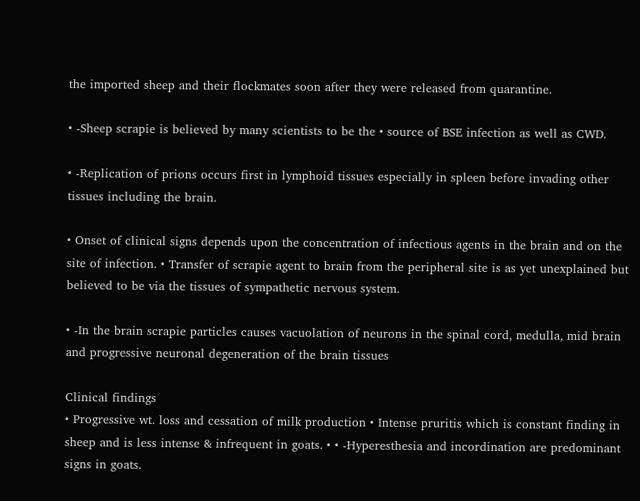the imported sheep and their flockmates soon after they were released from quarantine.

• -Sheep scrapie is believed by many scientists to be the • source of BSE infection as well as CWD.

• -Replication of prions occurs first in lymphoid tissues especially in spleen before invading other tissues including the brain.

• Onset of clinical signs depends upon the concentration of infectious agents in the brain and on the site of infection. • Transfer of scrapie agent to brain from the peripheral site is as yet unexplained but believed to be via the tissues of sympathetic nervous system.

• -In the brain scrapie particles causes vacuolation of neurons in the spinal cord, medulla, mid brain and progressive neuronal degeneration of the brain tissues

Clinical findings
• Progressive wt. loss and cessation of milk production • Intense pruritis which is constant finding in sheep and is less intense & infrequent in goats. • • -Hyperesthesia and incordination are predominant signs in goats.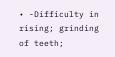• -Difficulty in rising; grinding of teeth;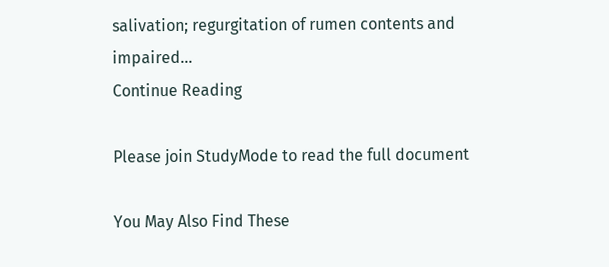salivation; regurgitation of rumen contents and impaired...
Continue Reading

Please join StudyMode to read the full document

You May Also Find These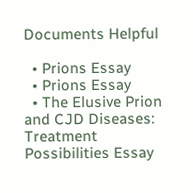Documents Helpful

  • Prions Essay
  • Prions Essay
  • The Elusive Prion and CJD Diseases: Treatment Possibilities Essay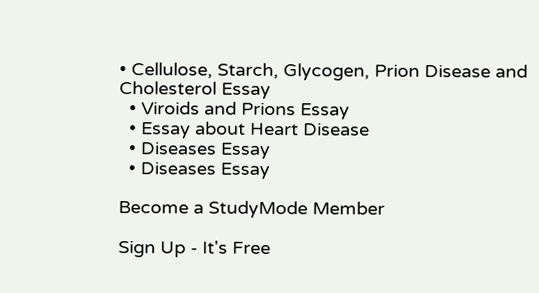• Cellulose, Starch, Glycogen, Prion Disease and Cholesterol Essay
  • Viroids and Prions Essay
  • Essay about Heart Disease
  • Diseases Essay
  • Diseases Essay

Become a StudyMode Member

Sign Up - It's Free